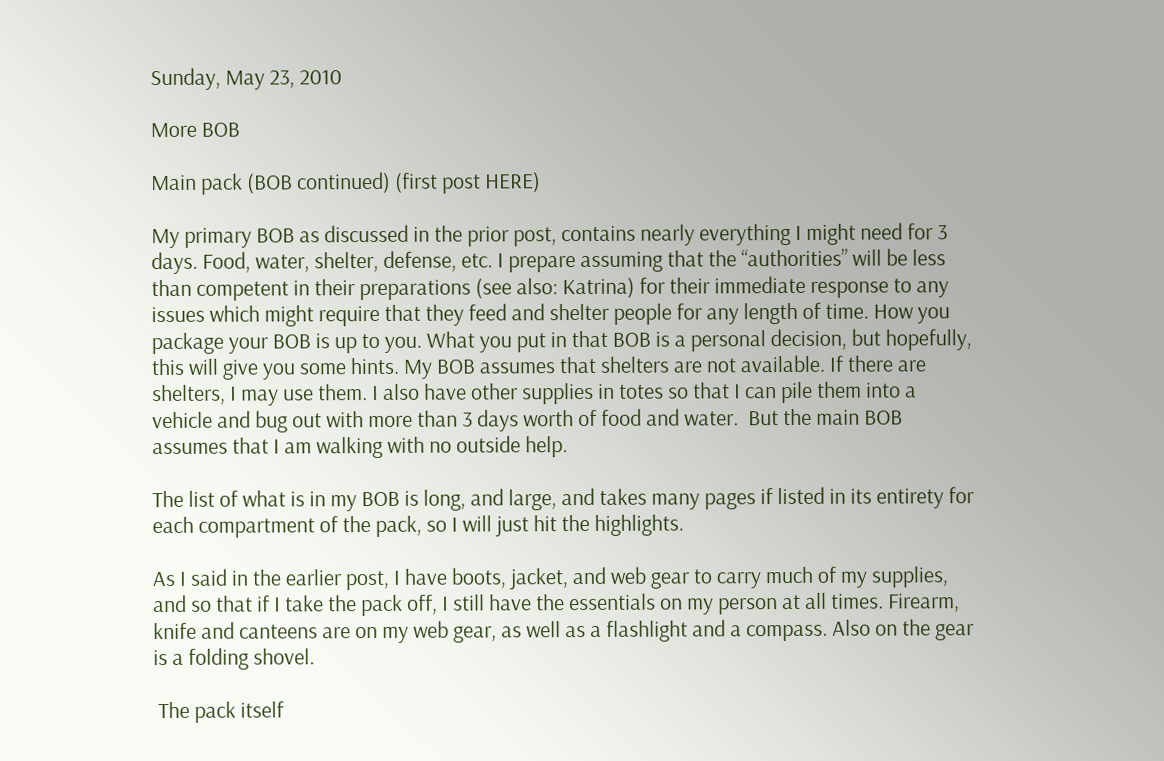Sunday, May 23, 2010

More BOB

Main pack (BOB continued) (first post HERE)

My primary BOB as discussed in the prior post, contains nearly everything I might need for 3 days. Food, water, shelter, defense, etc. I prepare assuming that the “authorities” will be less than competent in their preparations (see also: Katrina) for their immediate response to any issues which might require that they feed and shelter people for any length of time. How you package your BOB is up to you. What you put in that BOB is a personal decision, but hopefully, this will give you some hints. My BOB assumes that shelters are not available. If there are shelters, I may use them. I also have other supplies in totes so that I can pile them into a vehicle and bug out with more than 3 days worth of food and water.  But the main BOB assumes that I am walking with no outside help.

The list of what is in my BOB is long, and large, and takes many pages if listed in its entirety for each compartment of the pack, so I will just hit the highlights.

As I said in the earlier post, I have boots, jacket, and web gear to carry much of my supplies, and so that if I take the pack off, I still have the essentials on my person at all times. Firearm, knife and canteens are on my web gear, as well as a flashlight and a compass. Also on the gear is a folding shovel.

 The pack itself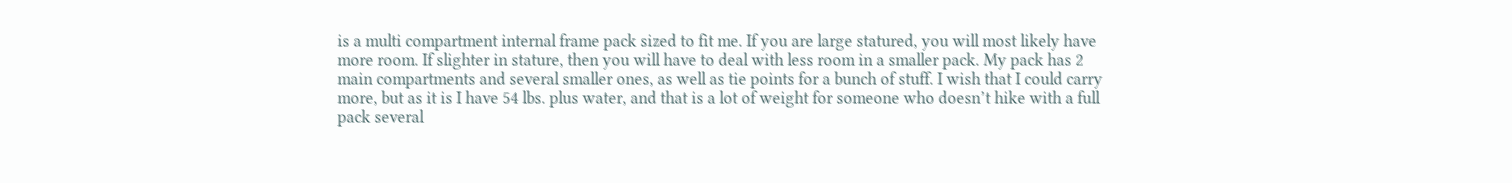is a multi compartment internal frame pack sized to fit me. If you are large statured, you will most likely have more room. If slighter in stature, then you will have to deal with less room in a smaller pack. My pack has 2 main compartments and several smaller ones, as well as tie points for a bunch of stuff. I wish that I could carry more, but as it is I have 54 lbs. plus water, and that is a lot of weight for someone who doesn’t hike with a full pack several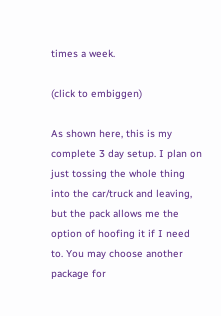times a week.

(click to embiggen)

As shown here, this is my complete 3 day setup. I plan on just tossing the whole thing into the car/truck and leaving, but the pack allows me the option of hoofing it if I need to. You may choose another package for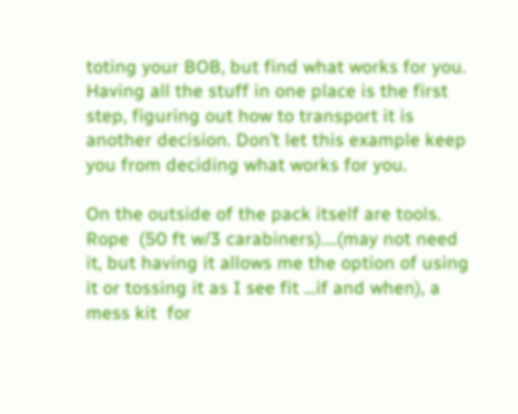toting your BOB, but find what works for you. Having all the stuff in one place is the first step, figuring out how to transport it is another decision. Don’t let this example keep you from deciding what works for you.

On the outside of the pack itself are tools. Rope  (50 ft w/3 carabiners)….(may not need it, but having it allows me the option of using it or tossing it as I see fit …if and when), a mess kit  for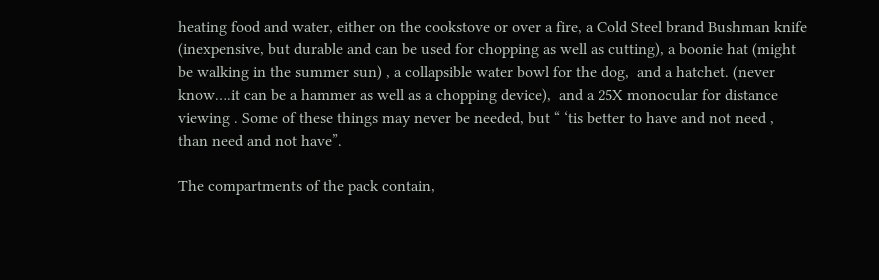heating food and water, either on the cookstove or over a fire, a Cold Steel brand Bushman knife (inexpensive, but durable and can be used for chopping as well as cutting), a boonie hat (might be walking in the summer sun) , a collapsible water bowl for the dog,  and a hatchet. (never know….it can be a hammer as well as a chopping device),  and a 25X monocular for distance viewing . Some of these things may never be needed, but “ ‘tis better to have and not need , than need and not have”.

The compartments of the pack contain,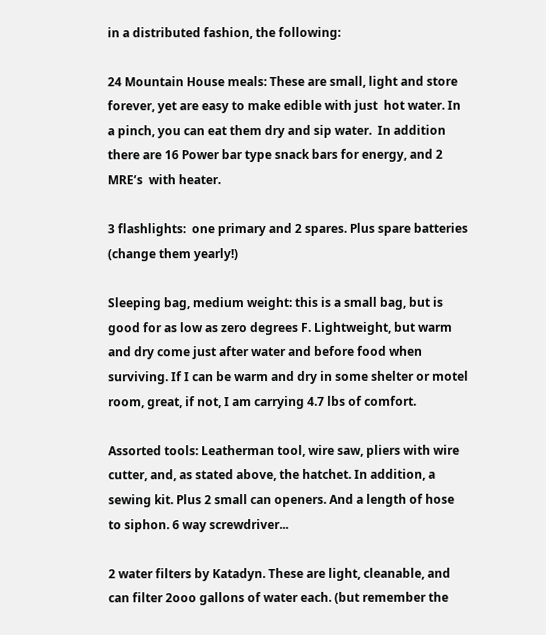in a distributed fashion, the following:

24 Mountain House meals: These are small, light and store forever, yet are easy to make edible with just  hot water. In a pinch, you can eat them dry and sip water.  In addition there are 16 Power bar type snack bars for energy, and 2 MRE’s  with heater.

3 flashlights:  one primary and 2 spares. Plus spare batteries (change them yearly!)

Sleeping bag, medium weight: this is a small bag, but is good for as low as zero degrees F. Lightweight, but warm and dry come just after water and before food when surviving. If I can be warm and dry in some shelter or motel room, great, if not, I am carrying 4.7 lbs of comfort.

Assorted tools: Leatherman tool, wire saw, pliers with wire cutter, and, as stated above, the hatchet. In addition, a sewing kit. Plus 2 small can openers. And a length of hose to siphon. 6 way screwdriver...

2 water filters by Katadyn. These are light, cleanable, and can filter 2ooo gallons of water each. (but remember the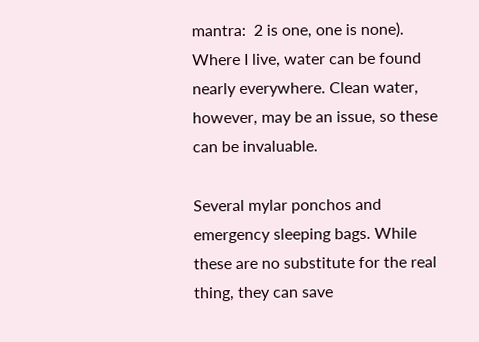mantra:  2 is one, one is none).  Where I live, water can be found nearly everywhere. Clean water, however, may be an issue, so these can be invaluable.

Several mylar ponchos and emergency sleeping bags. While these are no substitute for the real thing, they can save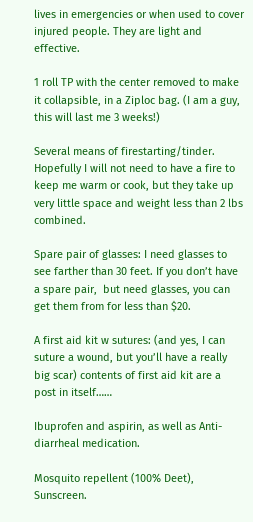lives in emergencies or when used to cover injured people. They are light and effective.

1 roll TP with the center removed to make it collapsible, in a Ziploc bag. (I am a guy, this will last me 3 weeks!)

Several means of firestarting/tinder. Hopefully I will not need to have a fire to keep me warm or cook, but they take up very little space and weight less than 2 lbs combined.

Spare pair of glasses: I need glasses to see farther than 30 feet. If you don’t have a spare pair,  but need glasses, you can get them from for less than $20.

A first aid kit w sutures: (and yes, I can suture a wound, but you’ll have a really big scar) contents of first aid kit are a post in itself……

Ibuprofen and aspirin, as well as Anti-diarrheal medication.

Mosquito repellent (100% Deet), Sunscreen.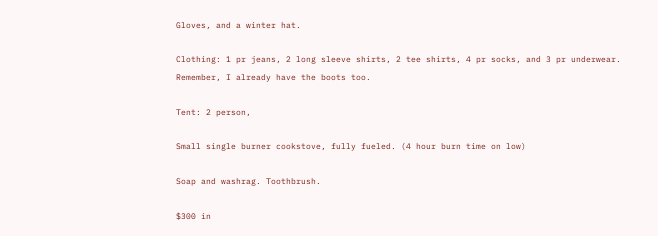Gloves, and a winter hat.

Clothing: 1 pr jeans, 2 long sleeve shirts, 2 tee shirts, 4 pr socks, and 3 pr underwear. Remember, I already have the boots too.

Tent: 2 person,

Small single burner cookstove, fully fueled. (4 hour burn time on low)

Soap and washrag. Toothbrush.

$300 in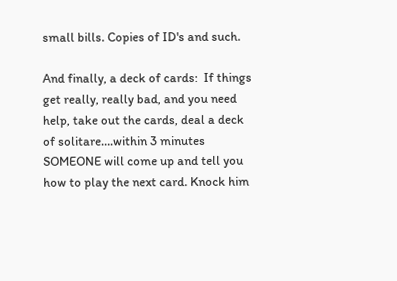small bills. Copies of ID's and such.

And finally, a deck of cards:  If things get really, really bad, and you need help, take out the cards, deal a deck of solitare….within 3 minutes SOMEONE will come up and tell you how to play the next card. Knock him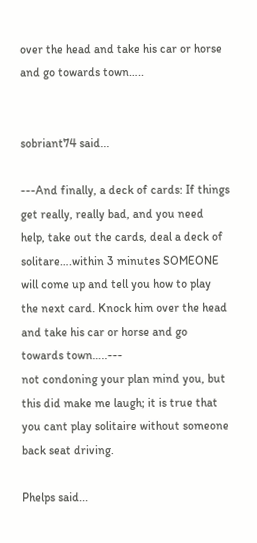over the head and take his car or horse and go towards town…..


sobriant74 said...

---And finally, a deck of cards: If things get really, really bad, and you need help, take out the cards, deal a deck of solitare….within 3 minutes SOMEONE will come up and tell you how to play the next card. Knock him over the head and take his car or horse and go towards town…..---
not condoning your plan mind you, but this did make me laugh; it is true that you cant play solitaire without someone back seat driving.

Phelps said...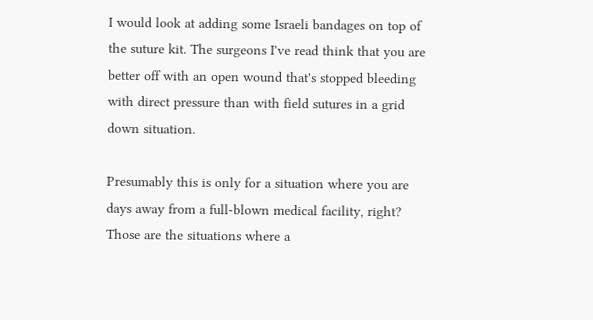I would look at adding some Israeli bandages on top of the suture kit. The surgeons I've read think that you are better off with an open wound that's stopped bleeding with direct pressure than with field sutures in a grid down situation.

Presumably this is only for a situation where you are days away from a full-blown medical facility, right? Those are the situations where a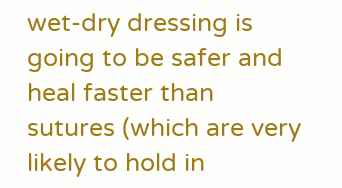wet-dry dressing is going to be safer and heal faster than sutures (which are very likely to hold in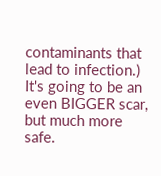contaminants that lead to infection.) It's going to be an even BIGGER scar, but much more safe.